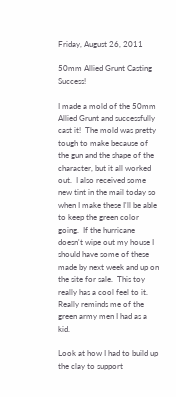Friday, August 26, 2011

50mm Allied Grunt Casting Success!

I made a mold of the 50mm Allied Grunt and successfully cast it!  The mold was pretty tough to make because of the gun and the shape of the character, but it all worked out.  I also received some new tint in the mail today so when I make these I'll be able to keep the green color going.  If the hurricane doesn't wipe out my house I should have some of these made by next week and up on the site for sale.  This toy really has a cool feel to it.  Really reminds me of the green army men I had as a kid.

Look at how I had to build up the clay to support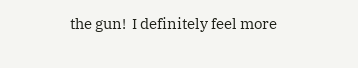the gun!  I definitely feel more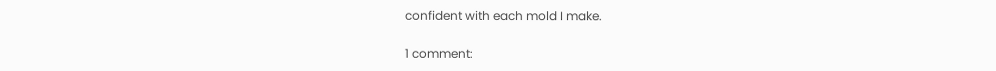confident with each mold I make.

1 comment: